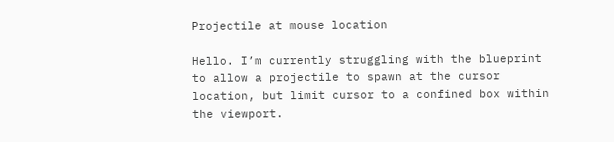Projectile at mouse location

Hello. I’m currently struggling with the blueprint to allow a projectile to spawn at the cursor location, but limit cursor to a confined box within the viewport.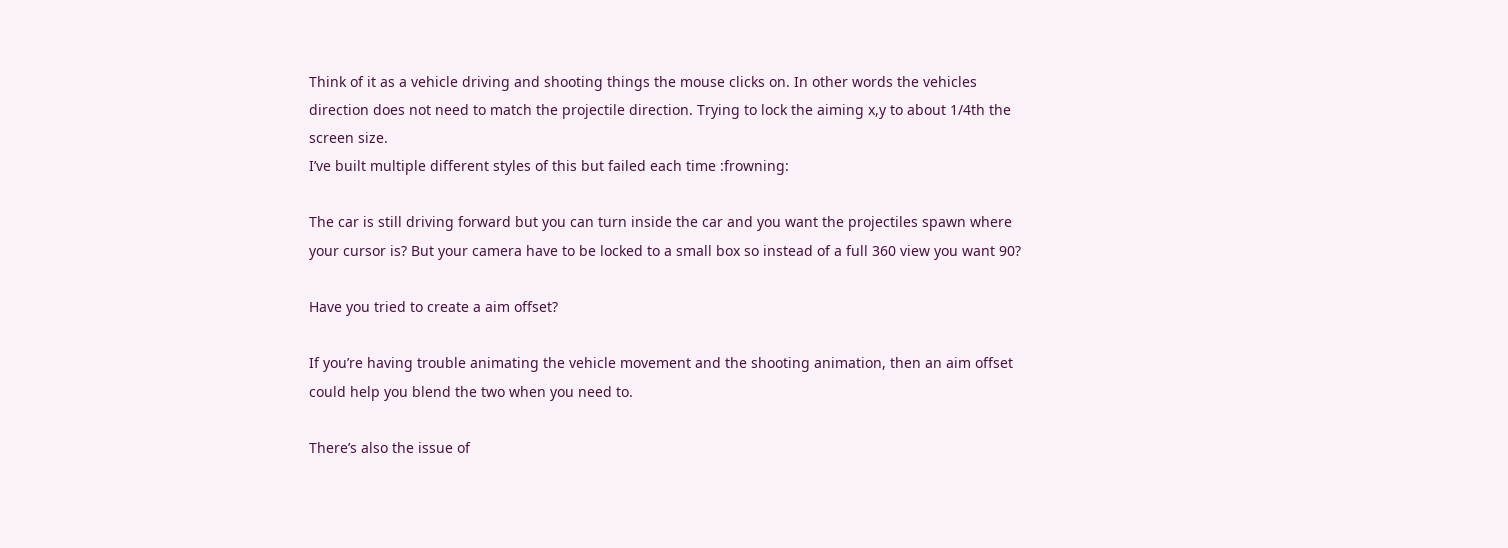Think of it as a vehicle driving and shooting things the mouse clicks on. In other words the vehicles direction does not need to match the projectile direction. Trying to lock the aiming x,y to about 1/4th the screen size.
I’ve built multiple different styles of this but failed each time :frowning:

The car is still driving forward but you can turn inside the car and you want the projectiles spawn where your cursor is? But your camera have to be locked to a small box so instead of a full 360 view you want 90?

Have you tried to create a aim offset?

If you’re having trouble animating the vehicle movement and the shooting animation, then an aim offset could help you blend the two when you need to.

There’s also the issue of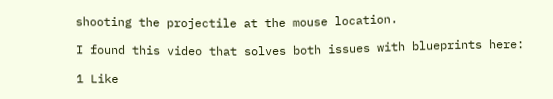shooting the projectile at the mouse location.

I found this video that solves both issues with blueprints here:

1 Like